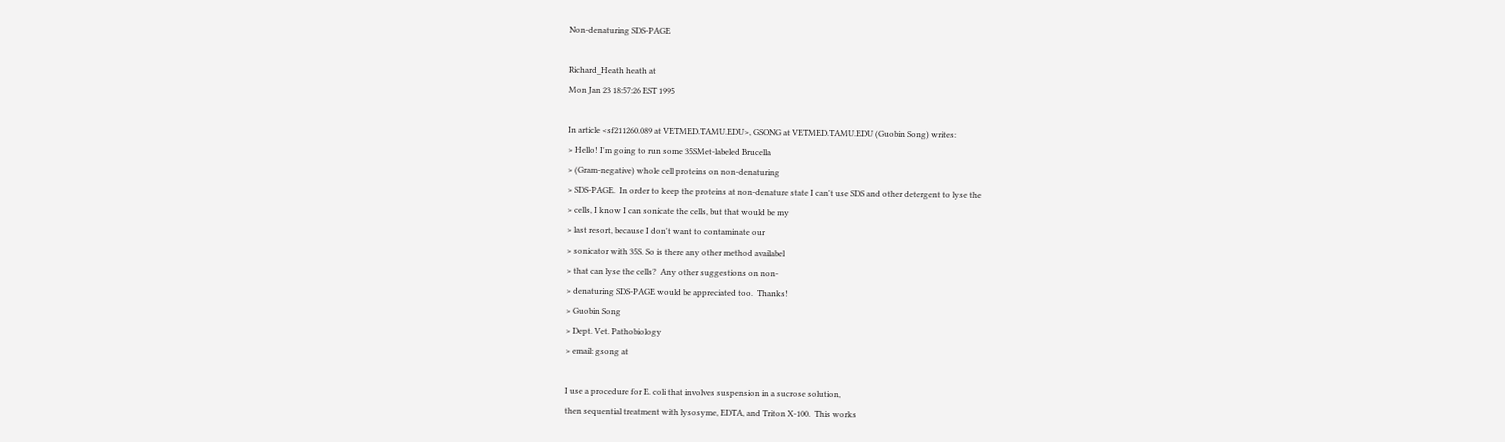Non-denaturing SDS-PAGE

Richard_Heath heath at
Mon Jan 23 18:57:26 EST 1995

In article <sf211260.089 at VETMED.TAMU.EDU>, GSONG at VETMED.TAMU.EDU (Guobin Song) writes:
> Hello! I'm going to run some 35SMet-labeled Brucella
> (Gram-negative) whole cell proteins on non-denaturing
> SDS-PAGE.  In order to keep the proteins at non-denature state I can't use SDS and other detergent to lyse the
> cells, I know I can sonicate the cells, but that would be my
> last resort, because I don't want to contaminate our
> sonicator with 35S. So is there any other method availabel
> that can lyse the cells?  Any other suggestions on non-
> denaturing SDS-PAGE would be appreciated too.  Thanks!
> Guobin Song
> Dept. Vet. Pathobiology
> email: gsong at

I use a procedure for E. coli that involves suspension in a sucrose solution,
then sequential treatment with lysosyme, EDTA, and Triton X-100.  This works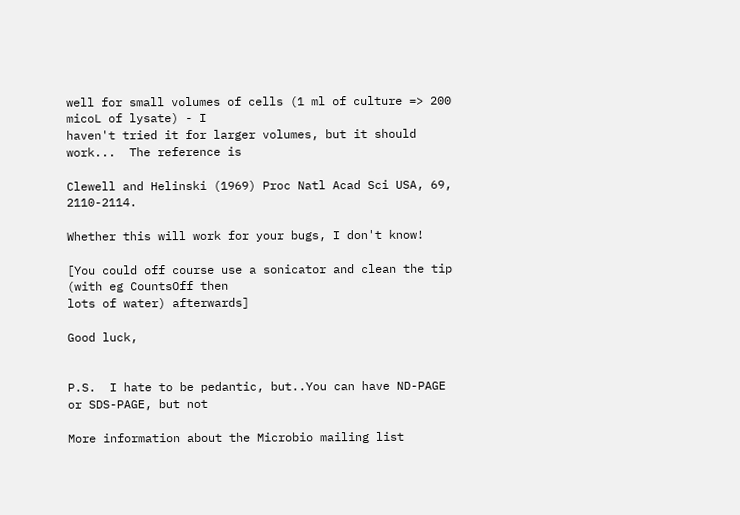well for small volumes of cells (1 ml of culture => 200 micoL of lysate) - I
haven't tried it for larger volumes, but it should work...  The reference is

Clewell and Helinski (1969) Proc Natl Acad Sci USA, 69, 2110-2114.

Whether this will work for your bugs, I don't know!

[You could off course use a sonicator and clean the tip (with eg CountsOff then
lots of water) afterwards]

Good luck,


P.S.  I hate to be pedantic, but..You can have ND-PAGE or SDS-PAGE, but not

More information about the Microbio mailing list